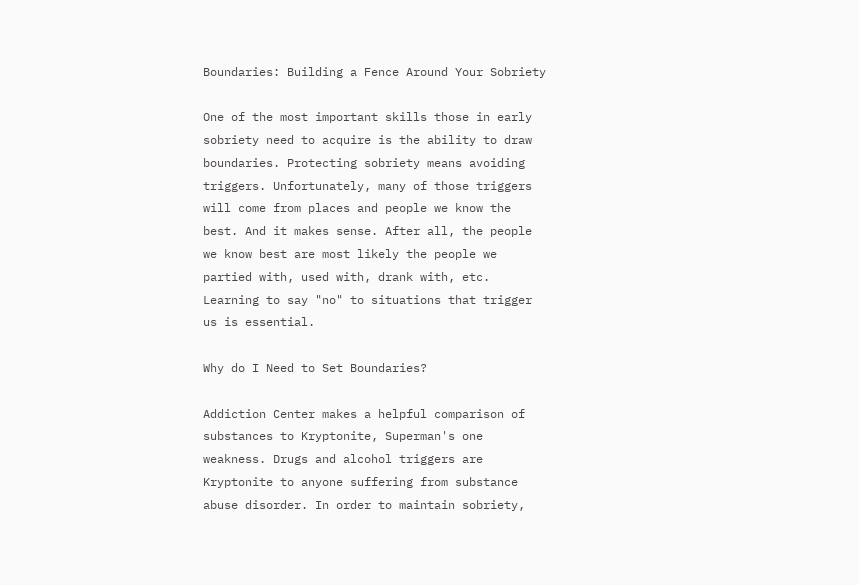Boundaries: Building a Fence Around Your Sobriety

One of the most important skills those in early sobriety need to acquire is the ability to draw boundaries. Protecting sobriety means avoiding triggers. Unfortunately, many of those triggers will come from places and people we know the best. And it makes sense. After all, the people we know best are most likely the people we partied with, used with, drank with, etc. Learning to say "no" to situations that trigger us is essential.

Why do I Need to Set Boundaries?

Addiction Center makes a helpful comparison of substances to Kryptonite, Superman's one weakness. Drugs and alcohol triggers are Kryptonite to anyone suffering from substance abuse disorder. In order to maintain sobriety,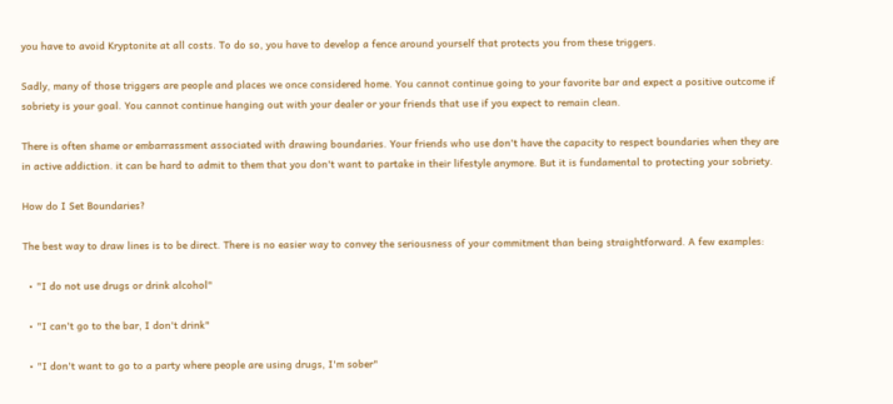you have to avoid Kryptonite at all costs. To do so, you have to develop a fence around yourself that protects you from these triggers.

Sadly, many of those triggers are people and places we once considered home. You cannot continue going to your favorite bar and expect a positive outcome if sobriety is your goal. You cannot continue hanging out with your dealer or your friends that use if you expect to remain clean.

There is often shame or embarrassment associated with drawing boundaries. Your friends who use don't have the capacity to respect boundaries when they are in active addiction. it can be hard to admit to them that you don't want to partake in their lifestyle anymore. But it is fundamental to protecting your sobriety.

How do I Set Boundaries?

The best way to draw lines is to be direct. There is no easier way to convey the seriousness of your commitment than being straightforward. A few examples:

  • "I do not use drugs or drink alcohol"

  • "I can't go to the bar, I don't drink"

  • "I don't want to go to a party where people are using drugs, I'm sober"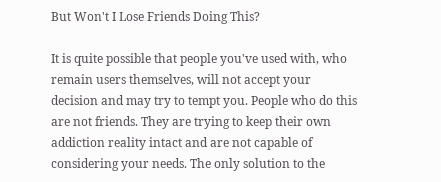But Won't I Lose Friends Doing This?

It is quite possible that people you've used with, who remain users themselves, will not accept your decision and may try to tempt you. People who do this are not friends. They are trying to keep their own addiction reality intact and are not capable of considering your needs. The only solution to the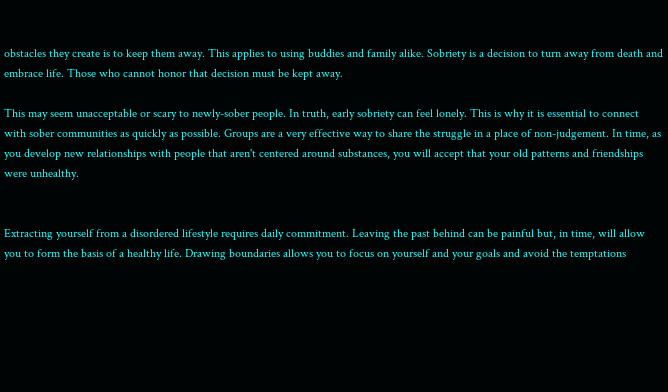obstacles they create is to keep them away. This applies to using buddies and family alike. Sobriety is a decision to turn away from death and embrace life. Those who cannot honor that decision must be kept away.

This may seem unacceptable or scary to newly-sober people. In truth, early sobriety can feel lonely. This is why it is essential to connect with sober communities as quickly as possible. Groups are a very effective way to share the struggle in a place of non-judgement. In time, as you develop new relationships with people that aren't centered around substances, you will accept that your old patterns and friendships were unhealthy.


Extracting yourself from a disordered lifestyle requires daily commitment. Leaving the past behind can be painful but, in time, will allow you to form the basis of a healthy life. Drawing boundaries allows you to focus on yourself and your goals and avoid the temptations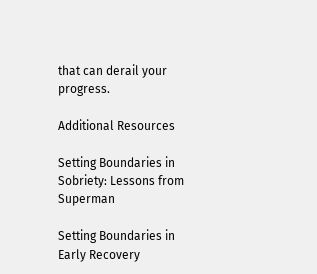that can derail your progress.

Additional Resources

Setting Boundaries in Sobriety: Lessons from Superman

Setting Boundaries in Early Recovery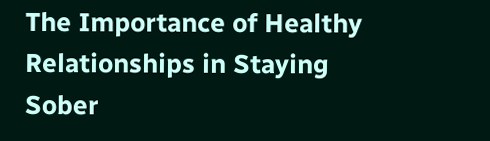The Importance of Healthy Relationships in Staying Sober